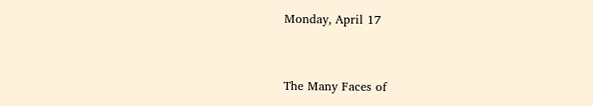Monday, April 17


The Many Faces of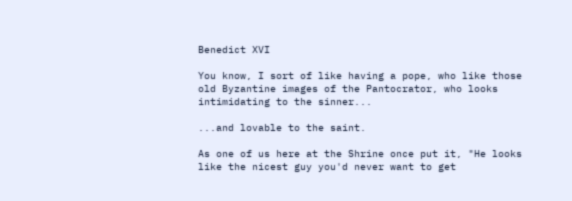Benedict XVI

You know, I sort of like having a pope, who like those old Byzantine images of the Pantocrator, who looks intimidating to the sinner...

...and lovable to the saint.

As one of us here at the Shrine once put it, "He looks like the nicest guy you'd never want to get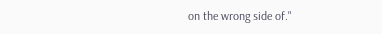on the wrong side of."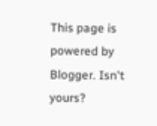This page is powered by Blogger. Isn't yours?